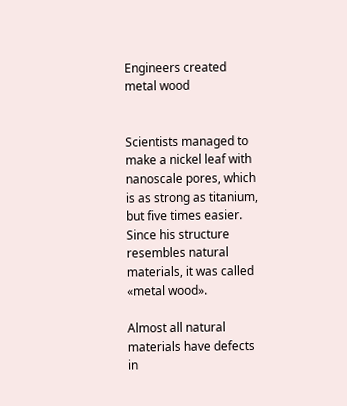Engineers created metal wood


Scientists managed to make a nickel leaf with nanoscale pores, which is as strong as titanium, but five times easier. Since his structure resembles natural materials, it was called «metal wood».

Almost all natural materials have defects in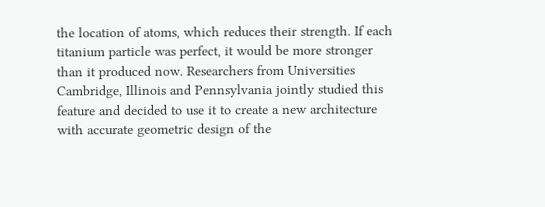the location of atoms, which reduces their strength. If each titanium particle was perfect, it would be more stronger than it produced now. Researchers from Universities Cambridge, Illinois and Pennsylvania jointly studied this feature and decided to use it to create a new architecture with accurate geometric design of the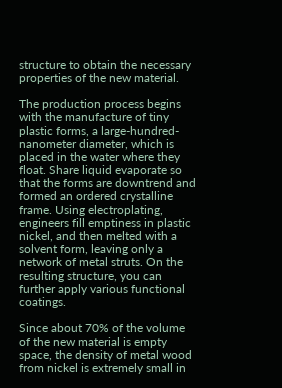structure to obtain the necessary properties of the new material.

The production process begins with the manufacture of tiny plastic forms, a large-hundred-nanometer diameter, which is placed in the water where they float. Share liquid evaporate so that the forms are downtrend and formed an ordered crystalline frame. Using electroplating, engineers fill emptiness in plastic nickel, and then melted with a solvent form, leaving only a network of metal struts. On the resulting structure, you can further apply various functional coatings.

Since about 70% of the volume of the new material is empty space, the density of metal wood from nickel is extremely small in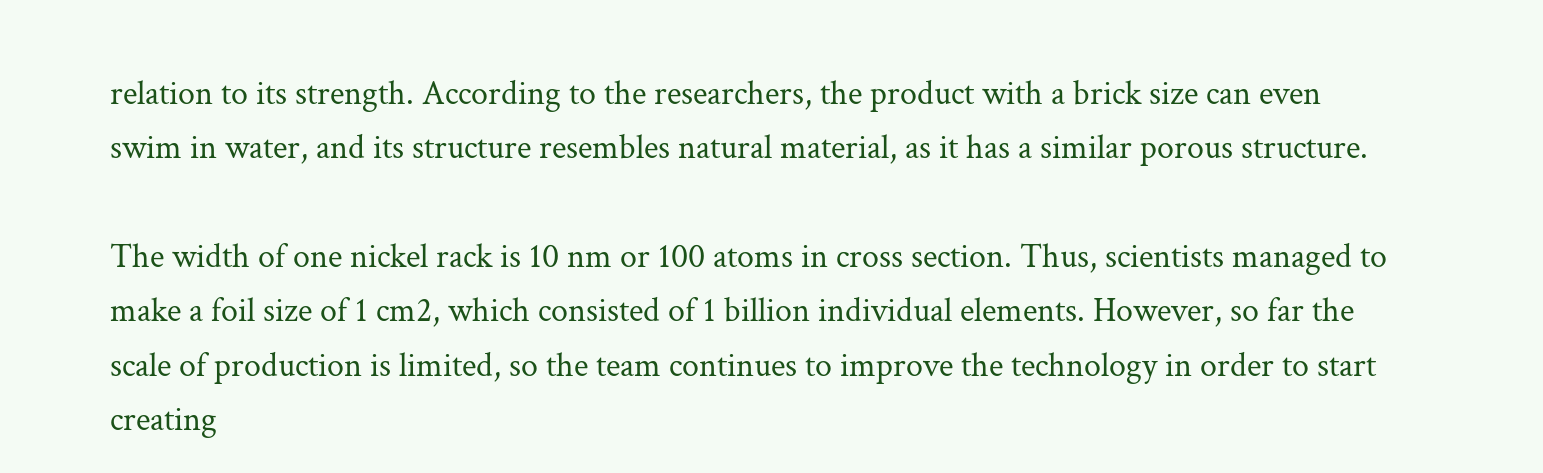relation to its strength. According to the researchers, the product with a brick size can even swim in water, and its structure resembles natural material, as it has a similar porous structure.

The width of one nickel rack is 10 nm or 100 atoms in cross section. Thus, scientists managed to make a foil size of 1 cm2, which consisted of 1 billion individual elements. However, so far the scale of production is limited, so the team continues to improve the technology in order to start creating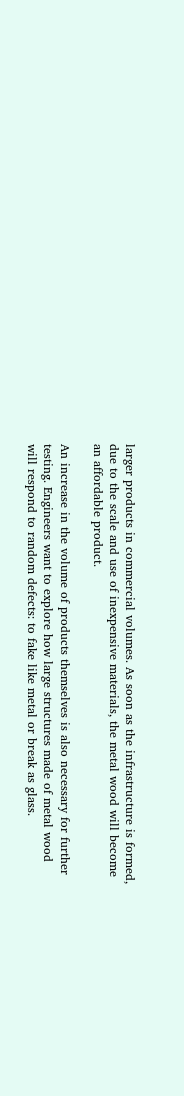larger products in commercial volumes. As soon as the infrastructure is formed, due to the scale and use of inexpensive materials, the metal wood will become an affordable product.

An increase in the volume of products themselves is also necessary for further testing. Engineers want to explore how large structures made of metal wood will respond to random defects: to fake like metal or break as glass.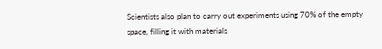Scientists also plan to carry out experiments using 70% of the empty space, filling it with materials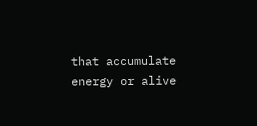that accumulate energy or alive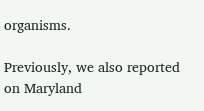organisms.

Previously, we also reported on Maryland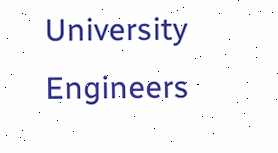University Engineers